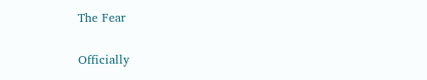The Fear


Officially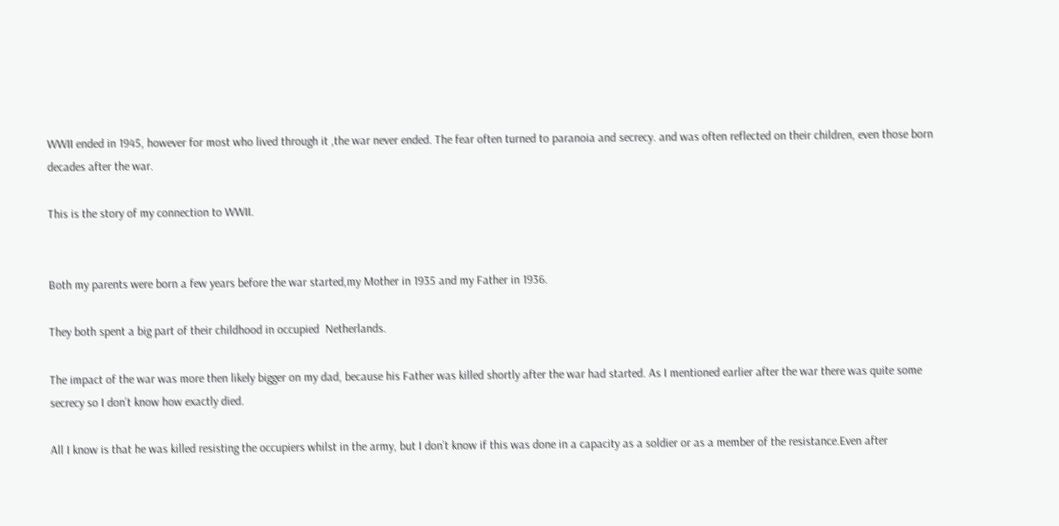WWII ended in 1945, however for most who lived through it ,the war never ended. The fear often turned to paranoia and secrecy. and was often reflected on their children, even those born decades after the war.

This is the story of my connection to WWII.


Both my parents were born a few years before the war started,my Mother in 1935 and my Father in 1936.

They both spent a big part of their childhood in occupied  Netherlands.

The impact of the war was more then likely bigger on my dad, because his Father was killed shortly after the war had started. As I mentioned earlier after the war there was quite some secrecy so I don’t know how exactly died.

All I know is that he was killed resisting the occupiers whilst in the army, but I don’t know if this was done in a capacity as a soldier or as a member of the resistance.Even after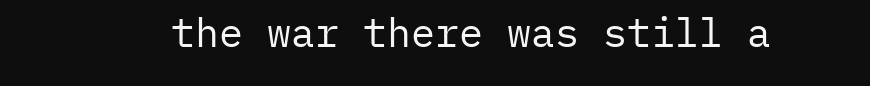the war there was still a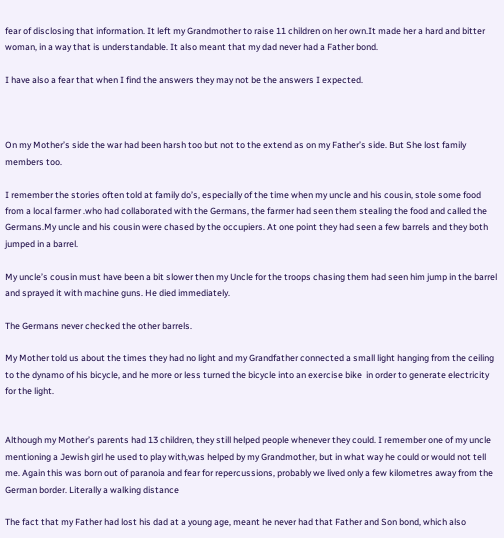fear of disclosing that information. It left my Grandmother to raise 11 children on her own.It made her a hard and bitter woman, in a way that is understandable. It also meant that my dad never had a Father bond.

I have also a fear that when I find the answers they may not be the answers I expected.



On my Mother’s side the war had been harsh too but not to the extend as on my Father’s side. But She lost family members too.

I remember the stories often told at family do’s, especially of the time when my uncle and his cousin, stole some food from a local farmer .who had collaborated with the Germans, the farmer had seen them stealing the food and called the Germans.My uncle and his cousin were chased by the occupiers. At one point they had seen a few barrels and they both jumped in a barrel.

My uncle’s cousin must have been a bit slower then my Uncle for the troops chasing them had seen him jump in the barrel and sprayed it with machine guns. He died immediately.

The Germans never checked the other barrels.

My Mother told us about the times they had no light and my Grandfather connected a small light hanging from the ceiling to the dynamo of his bicycle, and he more or less turned the bicycle into an exercise bike  in order to generate electricity for the light.


Although my Mother’s parents had 13 children, they still helped people whenever they could. I remember one of my uncle mentioning a Jewish girl he used to play with,was helped by my Grandmother, but in what way he could or would not tell me. Again this was born out of paranoia and fear for repercussions, probably we lived only a few kilometres away from the German border. Literally a walking distance

The fact that my Father had lost his dad at a young age, meant he never had that Father and Son bond, which also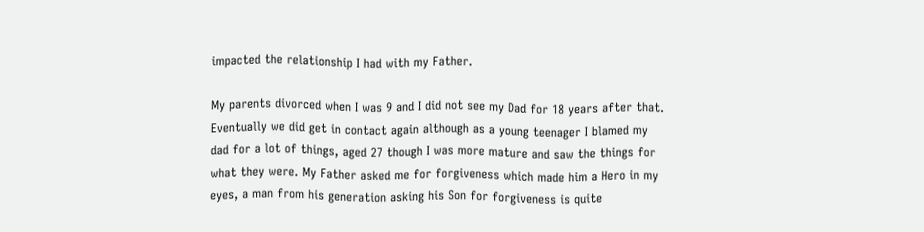impacted the relationship I had with my Father.

My parents divorced when I was 9 and I did not see my Dad for 18 years after that. Eventually we did get in contact again although as a young teenager I blamed my dad for a lot of things, aged 27 though I was more mature and saw the things for what they were. My Father asked me for forgiveness which made him a Hero in my eyes, a man from his generation asking his Son for forgiveness is quite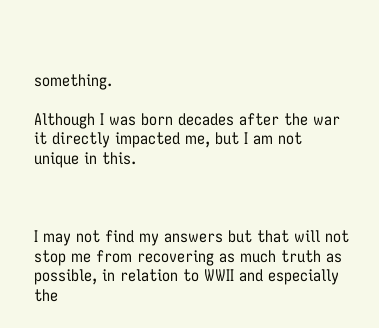something.

Although I was born decades after the war it directly impacted me, but I am not unique in this.



I may not find my answers but that will not stop me from recovering as much truth as possible, in relation to WWII and especially the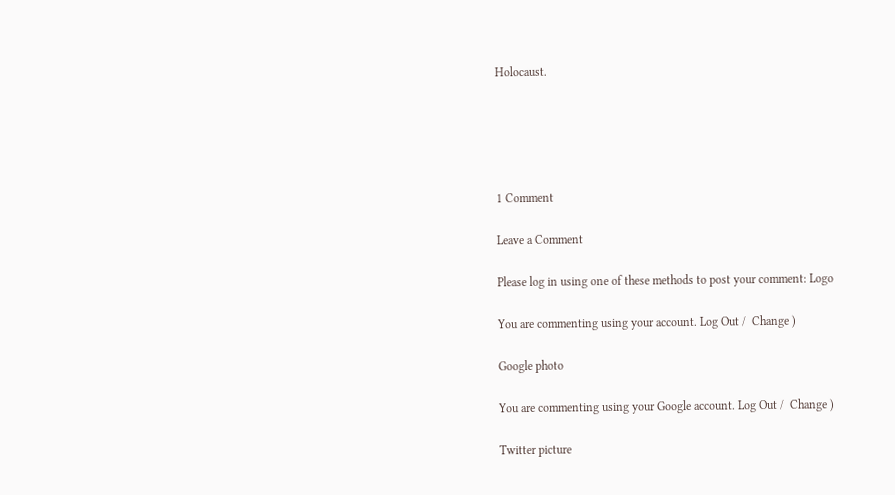Holocaust.





1 Comment

Leave a Comment

Please log in using one of these methods to post your comment: Logo

You are commenting using your account. Log Out /  Change )

Google photo

You are commenting using your Google account. Log Out /  Change )

Twitter picture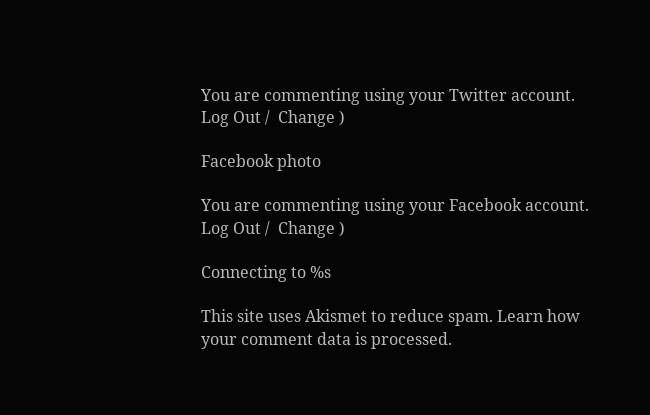You are commenting using your Twitter account. Log Out /  Change )

Facebook photo

You are commenting using your Facebook account. Log Out /  Change )

Connecting to %s

This site uses Akismet to reduce spam. Learn how your comment data is processed.